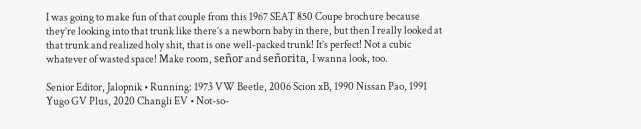I was going to make fun of that couple from this 1967 SEAT 850 Coupe brochure because they’re looking into that trunk like there’s a newborn baby in there, but then I really looked at that trunk and realized holy shit, that is one well-packed trunk! It’s perfect! Not a cubic whatever of wasted space! Make room, señor and señorita, I wanna look, too.

Senior Editor, Jalopnik • Running: 1973 VW Beetle, 2006 Scion xB, 1990 Nissan Pao, 1991 Yugo GV Plus, 2020 Changli EV • Not-so-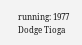running: 1977 Dodge Tioga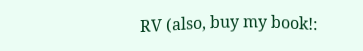RV (also, buy my book!: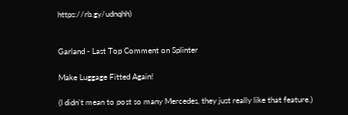https://rb.gy/udnqhh)


Garland - Last Top Comment on Splinter

Make Luggage Fitted Again!

(I didn’t mean to post so many Mercedes, they just really like that feature.)